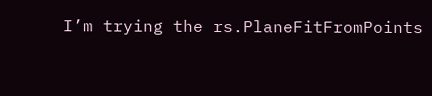I’m trying the rs.PlaneFitFromPoints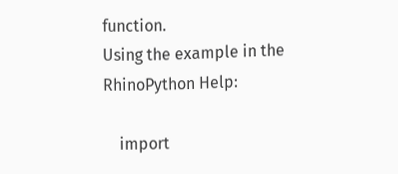function.
Using the example in the RhinoPython Help:

    import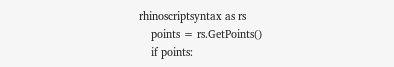rhinoscriptsyntax as rs
    points = rs.GetPoints()
    if points: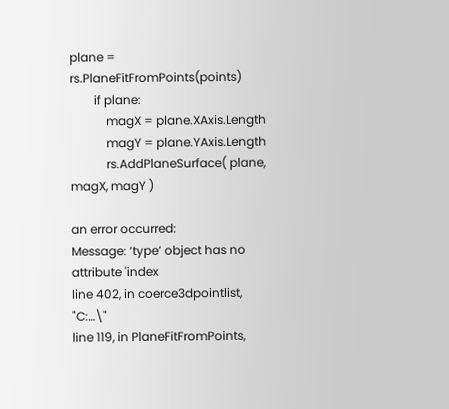plane = rs.PlaneFitFromPoints(points)
        if plane:
            magX = plane.XAxis.Length
            magY = plane.YAxis.Length
            rs.AddPlaneSurface( plane, magX, magY )

an error occurred:
Message: ‘type’ object has no attribute 'index
line 402, in coerce3dpointlist, "C:…\"
line 119, in PlaneFitFromPoints,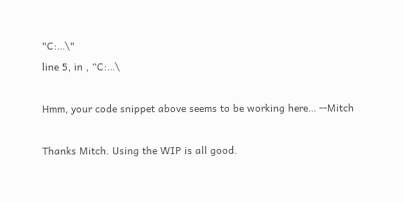"C:…\"
line 5, in , “C:…\

Hmm, your code snippet above seems to be working here… --Mitch

Thanks Mitch. Using the WIP is all good.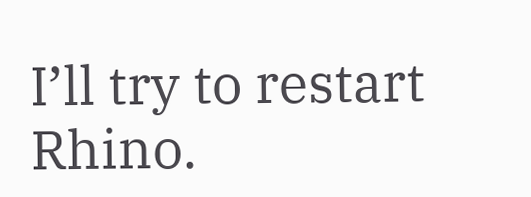I’ll try to restart Rhino.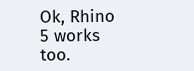Ok, Rhino 5 works too.